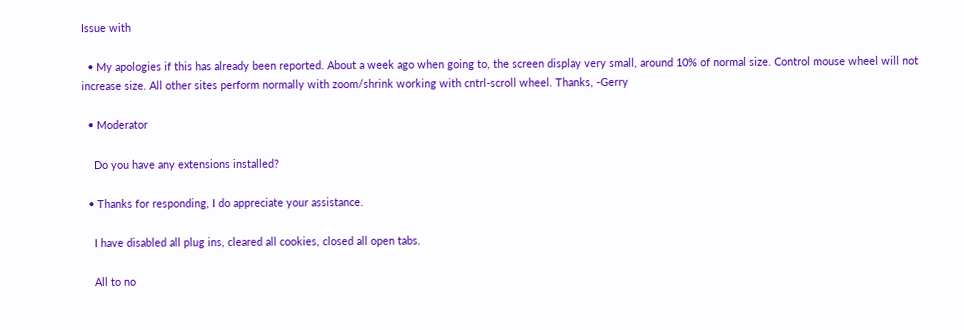Issue with

  • My apologies if this has already been reported. About a week ago when going to, the screen display very small, around 10% of normal size. Control mouse wheel will not increase size. All other sites perform normally with zoom/shrink working with cntrl-scroll wheel. Thanks, -Gerry

  • Moderator

    Do you have any extensions installed?

  • Thanks for responding, I do appreciate your assistance.

    I have disabled all plug ins, cleared all cookies, closed all open tabs.

    All to no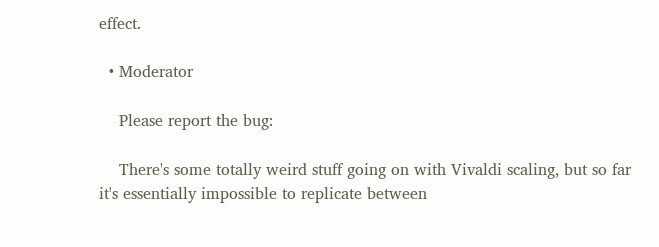effect.

  • Moderator

    Please report the bug:

    There's some totally weird stuff going on with Vivaldi scaling, but so far it's essentially impossible to replicate between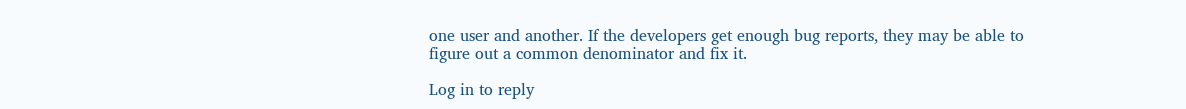one user and another. If the developers get enough bug reports, they may be able to figure out a common denominator and fix it.

Log in to reply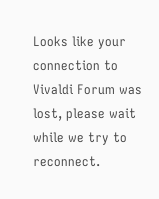Looks like your connection to Vivaldi Forum was lost, please wait while we try to reconnect.